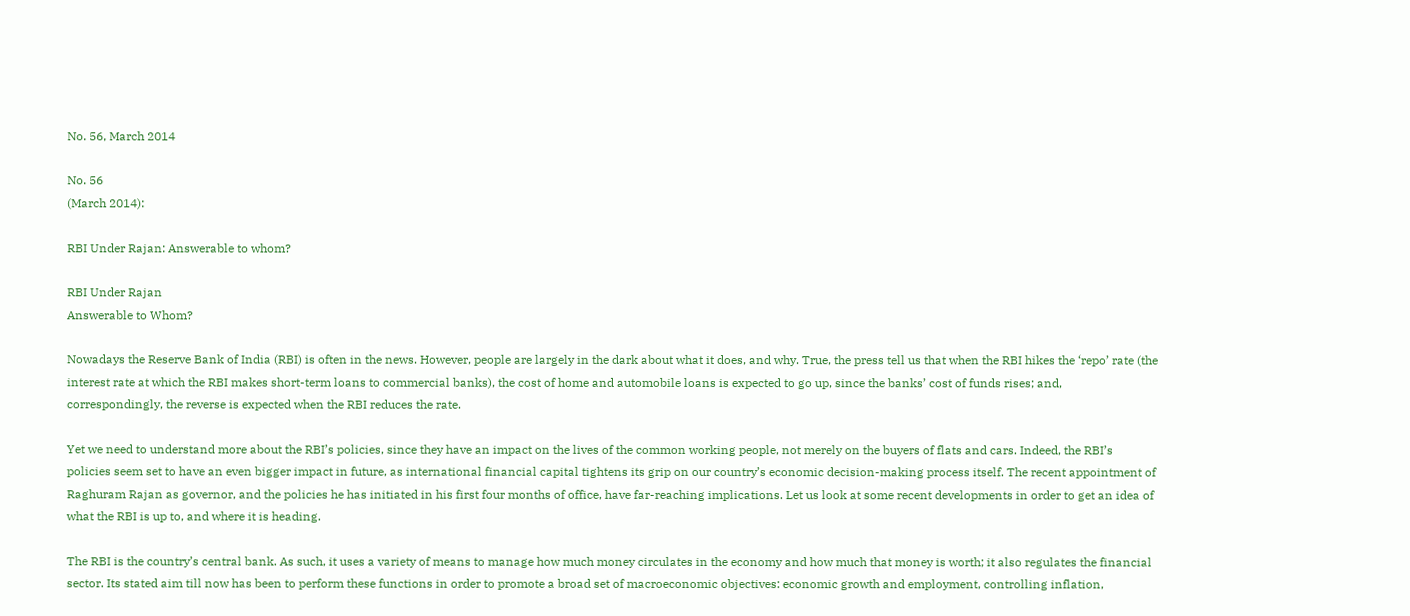No. 56, March 2014

No. 56
(March 2014):

RBI Under Rajan: Answerable to whom?

RBI Under Rajan
Answerable to Whom?

Nowadays the Reserve Bank of India (RBI) is often in the news. However, people are largely in the dark about what it does, and why. True, the press tell us that when the RBI hikes the ‘repo’ rate (the interest rate at which the RBI makes short-term loans to commercial banks), the cost of home and automobile loans is expected to go up, since the banks’ cost of funds rises; and, correspondingly, the reverse is expected when the RBI reduces the rate.

Yet we need to understand more about the RBI’s policies, since they have an impact on the lives of the common working people, not merely on the buyers of flats and cars. Indeed, the RBI’s policies seem set to have an even bigger impact in future, as international financial capital tightens its grip on our country’s economic decision-making process itself. The recent appointment of Raghuram Rajan as governor, and the policies he has initiated in his first four months of office, have far-reaching implications. Let us look at some recent developments in order to get an idea of what the RBI is up to, and where it is heading.

The RBI is the country’s central bank. As such, it uses a variety of means to manage how much money circulates in the economy and how much that money is worth; it also regulates the financial sector. Its stated aim till now has been to perform these functions in order to promote a broad set of macroeconomic objectives: economic growth and employment, controlling inflation,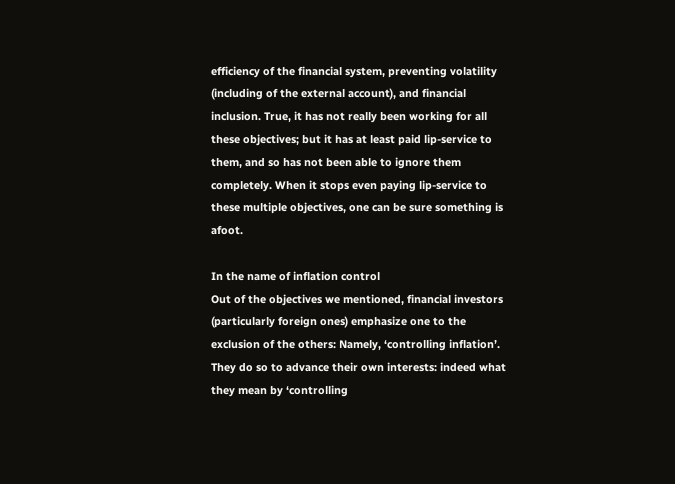efficiency of the financial system, preventing volatility (including of the external account), and financial inclusion. True, it has not really been working for all these objectives; but it has at least paid lip-service to them, and so has not been able to ignore them completely. When it stops even paying lip-service to these multiple objectives, one can be sure something is afoot.

In the name of inflation control
Out of the objectives we mentioned, financial investors (particularly foreign ones) emphasize one to the exclusion of the others: Namely, ‘controlling inflation’. They do so to advance their own interests: indeed what they mean by ‘controlling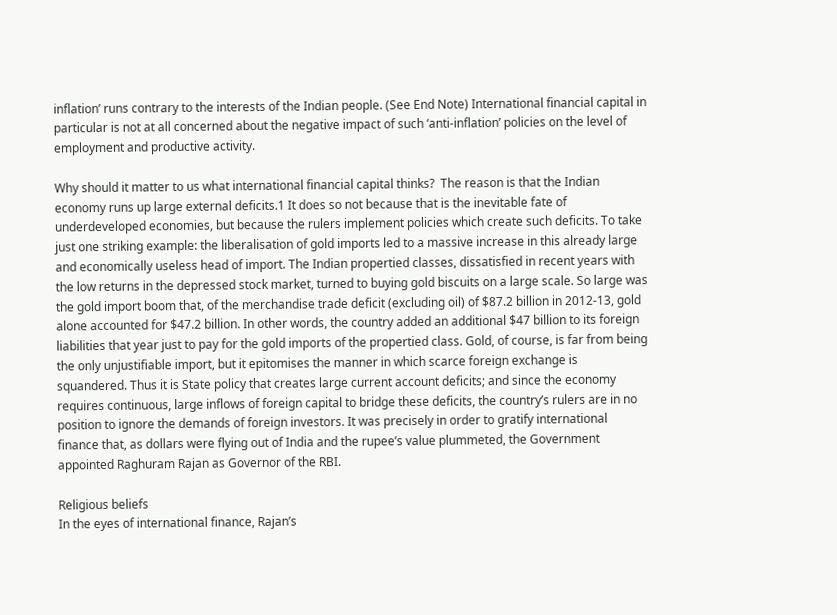inflation’ runs contrary to the interests of the Indian people. (See End Note) International financial capital in particular is not at all concerned about the negative impact of such ‘anti-inflation’ policies on the level of employment and productive activity.

Why should it matter to us what international financial capital thinks?  The reason is that the Indian economy runs up large external deficits.1 It does so not because that is the inevitable fate of underdeveloped economies, but because the rulers implement policies which create such deficits. To take just one striking example: the liberalisation of gold imports led to a massive increase in this already large and economically useless head of import. The Indian propertied classes, dissatisfied in recent years with the low returns in the depressed stock market, turned to buying gold biscuits on a large scale. So large was the gold import boom that, of the merchandise trade deficit (excluding oil) of $87.2 billion in 2012-13, gold alone accounted for $47.2 billion. In other words, the country added an additional $47 billion to its foreign liabilities that year just to pay for the gold imports of the propertied class. Gold, of course, is far from being the only unjustifiable import, but it epitomises the manner in which scarce foreign exchange is squandered. Thus it is State policy that creates large current account deficits; and since the economy requires continuous, large inflows of foreign capital to bridge these deficits, the country’s rulers are in no position to ignore the demands of foreign investors. It was precisely in order to gratify international finance that, as dollars were flying out of India and the rupee’s value plummeted, the Government appointed Raghuram Rajan as Governor of the RBI.

Religious beliefs
In the eyes of international finance, Rajan’s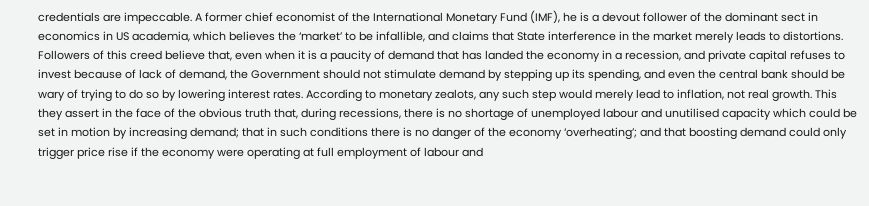credentials are impeccable. A former chief economist of the International Monetary Fund (IMF), he is a devout follower of the dominant sect in economics in US academia, which believes the ‘market’ to be infallible, and claims that State interference in the market merely leads to distortions. Followers of this creed believe that, even when it is a paucity of demand that has landed the economy in a recession, and private capital refuses to invest because of lack of demand, the Government should not stimulate demand by stepping up its spending, and even the central bank should be wary of trying to do so by lowering interest rates. According to monetary zealots, any such step would merely lead to inflation, not real growth. This they assert in the face of the obvious truth that, during recessions, there is no shortage of unemployed labour and unutilised capacity which could be set in motion by increasing demand; that in such conditions there is no danger of the economy ‘overheating’; and that boosting demand could only trigger price rise if the economy were operating at full employment of labour and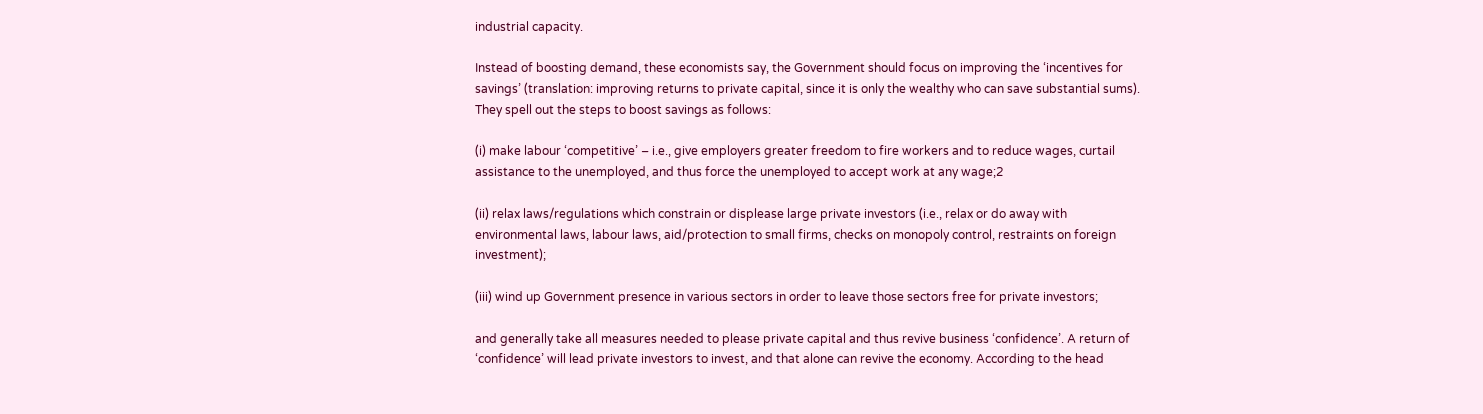industrial capacity.

Instead of boosting demand, these economists say, the Government should focus on improving the ‘incentives for savings’ (translation: improving returns to private capital, since it is only the wealthy who can save substantial sums). They spell out the steps to boost savings as follows:

(i) make labour ‘competitive’ – i.e., give employers greater freedom to fire workers and to reduce wages, curtail assistance to the unemployed, and thus force the unemployed to accept work at any wage;2

(ii) relax laws/regulations which constrain or displease large private investors (i.e., relax or do away with environmental laws, labour laws, aid/protection to small firms, checks on monopoly control, restraints on foreign investment);

(iii) wind up Government presence in various sectors in order to leave those sectors free for private investors;

and generally take all measures needed to please private capital and thus revive business ‘confidence’. A return of ‘confidence’ will lead private investors to invest, and that alone can revive the economy. According to the head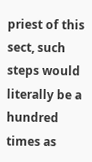priest of this sect, such steps would literally be a hundred times as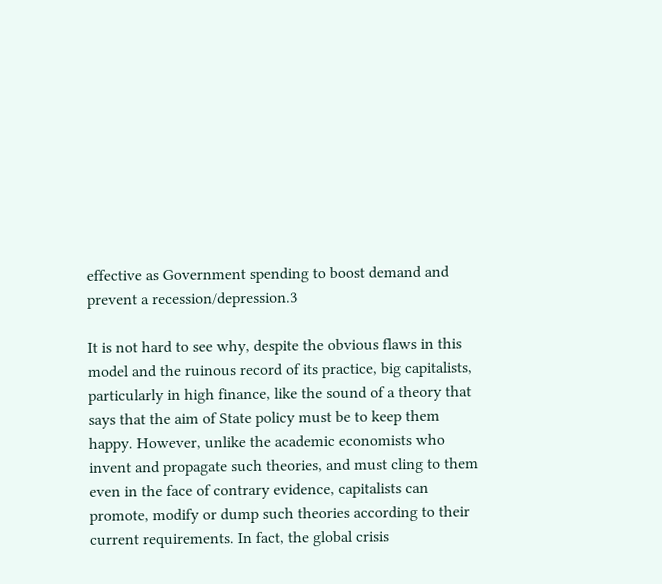effective as Government spending to boost demand and prevent a recession/depression.3

It is not hard to see why, despite the obvious flaws in this model and the ruinous record of its practice, big capitalists, particularly in high finance, like the sound of a theory that says that the aim of State policy must be to keep them happy. However, unlike the academic economists who invent and propagate such theories, and must cling to them even in the face of contrary evidence, capitalists can promote, modify or dump such theories according to their current requirements. In fact, the global crisis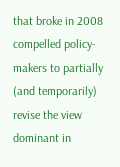that broke in 2008 compelled policy-makers to partially (and temporarily) revise the view dominant in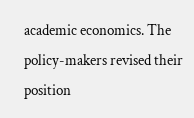academic economics. The policy-makers revised their position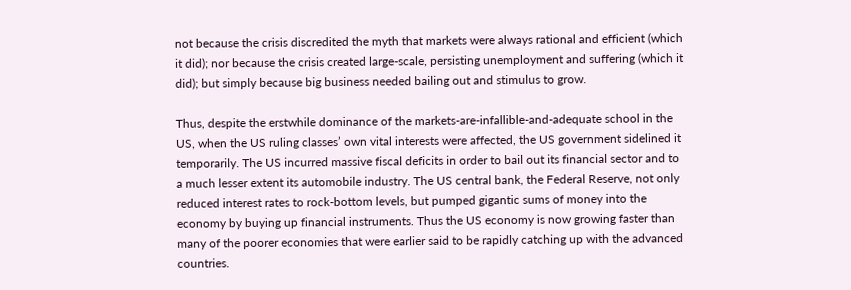not because the crisis discredited the myth that markets were always rational and efficient (which it did); nor because the crisis created large-scale, persisting unemployment and suffering (which it did); but simply because big business needed bailing out and stimulus to grow.

Thus, despite the erstwhile dominance of the markets-are-infallible-and-adequate school in the US, when the US ruling classes’ own vital interests were affected, the US government sidelined it temporarily. The US incurred massive fiscal deficits in order to bail out its financial sector and to a much lesser extent its automobile industry. The US central bank, the Federal Reserve, not only reduced interest rates to rock-bottom levels, but pumped gigantic sums of money into the economy by buying up financial instruments. Thus the US economy is now growing faster than many of the poorer economies that were earlier said to be rapidly catching up with the advanced countries.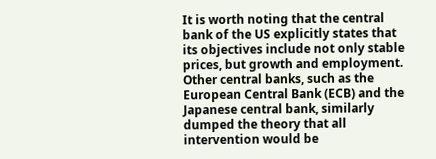It is worth noting that the central bank of the US explicitly states that its objectives include not only stable prices, but growth and employment. Other central banks, such as the European Central Bank (ECB) and the Japanese central bank, similarly dumped the theory that all intervention would be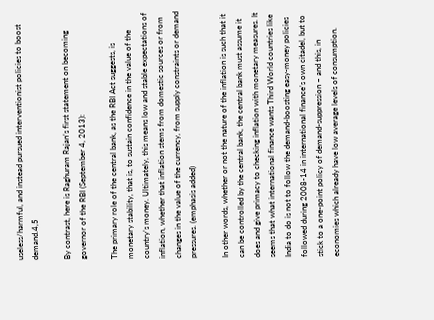useless/harmful, and instead pursued interventionist policies to boost demand.4,5

By contrast, here is Raghuram Rajan’s first statement on becoming governor of the RBI (September 4, 2013):

The primary role of the central bank, as the RBI Act suggests, is monetary stability, that is, to sustain confidence in the value of the country’s money. Ultimately, this means low and stable expectations of inflation, whether that inflation stems from domestic sources or from changes in the value of the currency, from supply constraints or demand pressures. (emphasis added)

In other words, whether or not the nature of the inflation is such that it can be controlled by the central bank, the central bank must assume it does and give primacy to checking inflation with monetary measures. It seems that what international finance wants Third World countries like India to do is not to follow the demand-boosting easy-money policies followed during 2008-14 in international finance’s own citadel, but to stick to a one-point policy of demand-suppression – and this, in economies which already have low average levels of consumption.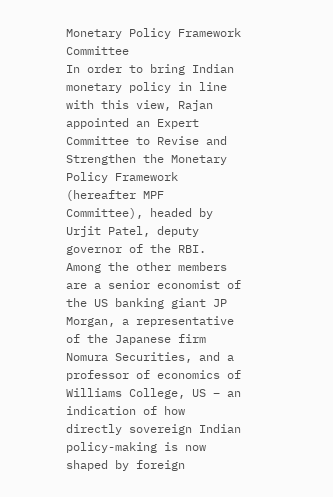Monetary Policy Framework Committee
In order to bring Indian monetary policy in line with this view, Rajan appointed an Expert Committee to Revise and Strengthen the Monetary Policy Framework (hereafter MPF Committee), headed by Urjit Patel, deputy governor of the RBI. Among the other members are a senior economist of the US banking giant JP Morgan, a representative of the Japanese firm Nomura Securities, and a professor of economics of Williams College, US – an indication of how directly sovereign Indian policy-making is now shaped by foreign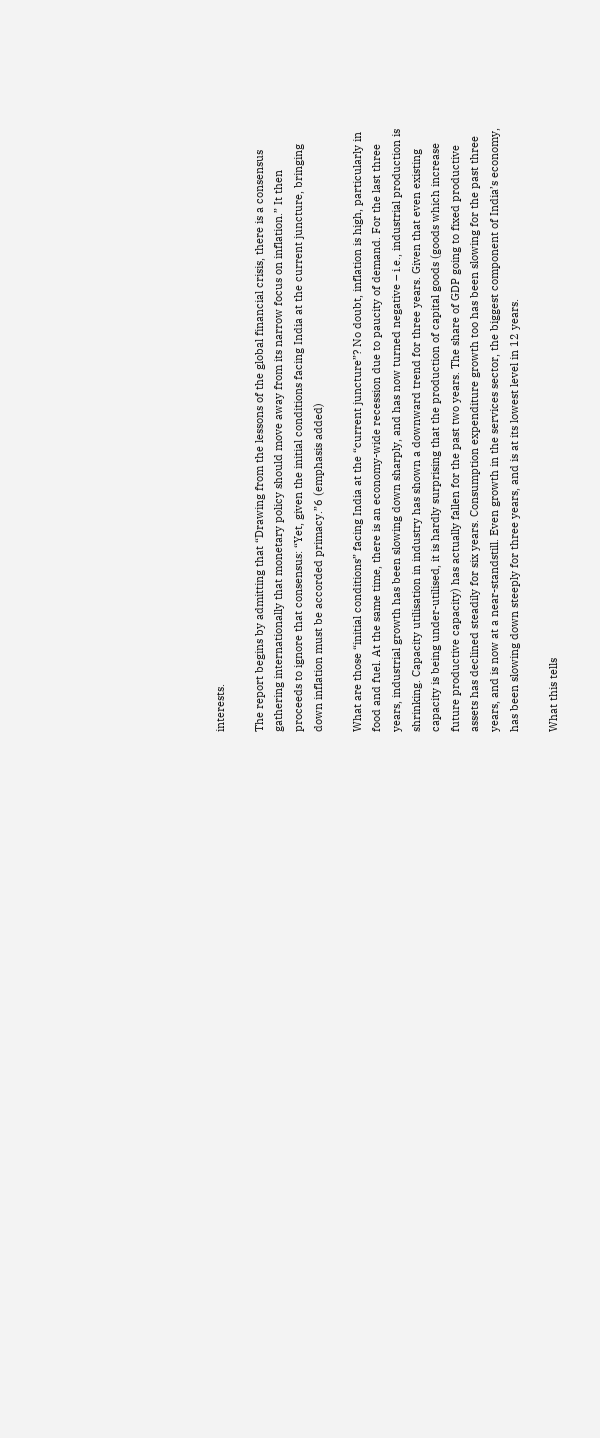interests.

The report begins by admitting that “Drawing from the lessons of the global financial crisis, there is a consensus gathering internationally that monetary policy should move away from its narrow focus on inflation.” It then proceeds to ignore that consensus: “Yet, given the initial conditions facing India at the current juncture, bringing down inflation must be accorded primacy.”6 (emphasis added)

What are those “initial conditions” facing India at the “current juncture”? No doubt, inflation is high, particularly in food and fuel. At the same time, there is an economy-wide recession due to paucity of demand. For the last three years, industrial growth has been slowing down sharply, and has now turned negative – i.e., industrial production is shrinking. Capacity utilisation in industry has shown a downward trend for three years. Given that even existing capacity is being under-utilised, it is hardly surprising that the production of capital goods (goods which increase future productive capacity) has actually fallen for the past two years. The share of GDP going to fixed productive assets has declined steadily for six years. Consumption expenditure growth too has been slowing for the past three years, and is now at a near-standstill. Even growth in the services sector, the biggest component of India’s economy, has been slowing down steeply for three years, and is at its lowest level in 12 years.

What this tells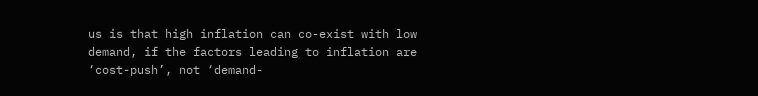us is that high inflation can co-exist with low demand, if the factors leading to inflation are ‘cost-push’, not ‘demand-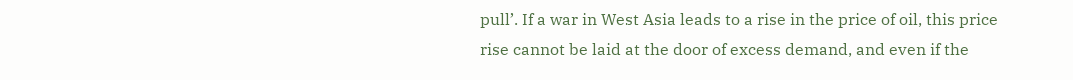pull’. If a war in West Asia leads to a rise in the price of oil, this price rise cannot be laid at the door of excess demand, and even if the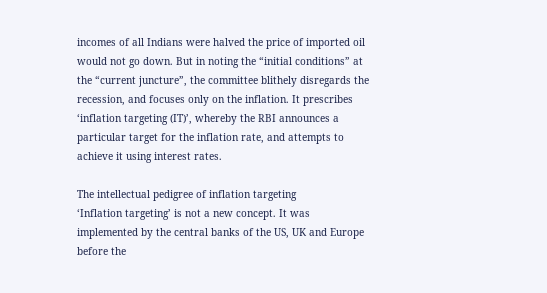incomes of all Indians were halved the price of imported oil would not go down. But in noting the “initial conditions” at the “current juncture”, the committee blithely disregards the recession, and focuses only on the inflation. It prescribes ‘inflation targeting (IT)’, whereby the RBI announces a particular target for the inflation rate, and attempts to achieve it using interest rates.

The intellectual pedigree of inflation targeting
‘Inflation targeting’ is not a new concept. It was implemented by the central banks of the US, UK and Europe before the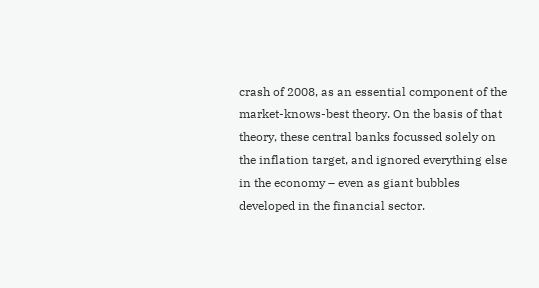crash of 2008, as an essential component of the market-knows-best theory. On the basis of that theory, these central banks focussed solely on the inflation target, and ignored everything else in the economy – even as giant bubbles developed in the financial sector.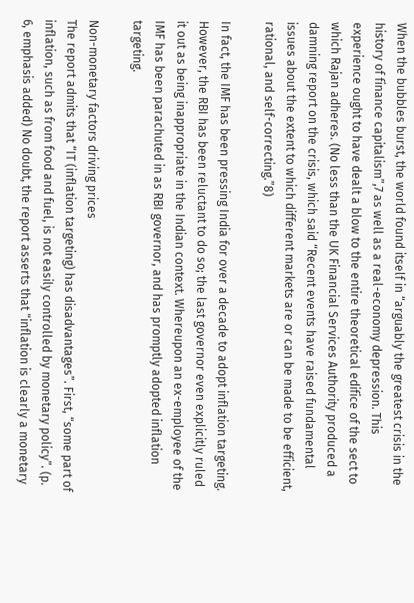When the bubbles burst, the world found itself in “arguably the greatest crisis in the history of finance capitalism”,7 as well as a real-economy depression. This experience ought to have dealt a blow to the entire theoretical edifice of the sect to which Rajan adheres. (No less than the UK Financial Services Authority produced a damning report on the crisis, which said “Recent events have raised fundamental issues about the extent to which different markets are or can be made to be efficient, rational, and self-correcting.”8)

In fact, the IMF has been pressing India for over a decade to adopt inflation targeting. However, the RBI has been reluctant to do so; the last governor even explicitly ruled it out as being inappropriate in the Indian context. Whereupon an ex-employee of the IMF has been parachuted in as RBI governor, and has promptly adopted inflation targeting.

Non-monetary factors driving prices
The report admits that “IT (inflation targeting) has disadvantages”. First, “some part of inflation, such as from food and fuel, is not easily controlled by monetary policy”. (p. 6, emphasis added) No doubt, the report asserts that “inflation is clearly a monetary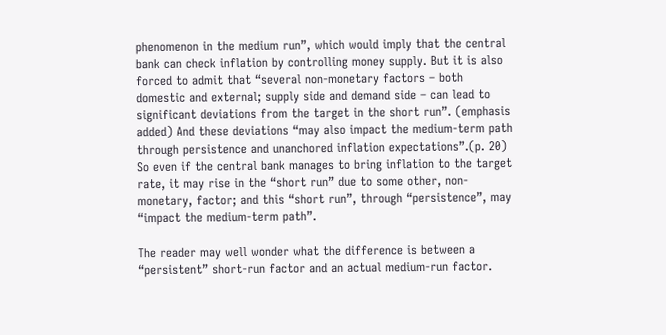phenomenon in the medium run”, which would imply that the central bank can check inflation by controlling money supply. But it is also forced to admit that “several non-monetary factors – both domestic and external; supply side and demand side – can lead to significant deviations from the target in the short run”. (emphasis added) And these deviations “may also impact the medium-term path through persistence and unanchored inflation expectations”.(p. 20) So even if the central bank manages to bring inflation to the target rate, it may rise in the “short run” due to some other, non-monetary, factor; and this “short run”, through “persistence”, may “impact the medium-term path”.

The reader may well wonder what the difference is between a “persistent” short-run factor and an actual medium-run factor.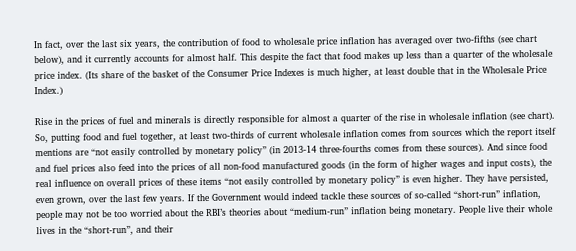In fact, over the last six years, the contribution of food to wholesale price inflation has averaged over two-fifths (see chart below), and it currently accounts for almost half. This despite the fact that food makes up less than a quarter of the wholesale price index. (Its share of the basket of the Consumer Price Indexes is much higher, at least double that in the Wholesale Price Index.)

Rise in the prices of fuel and minerals is directly responsible for almost a quarter of the rise in wholesale inflation (see chart). So, putting food and fuel together, at least two-thirds of current wholesale inflation comes from sources which the report itself mentions are “not easily controlled by monetary policy” (in 2013-14 three-fourths comes from these sources). And since food and fuel prices also feed into the prices of all non-food manufactured goods (in the form of higher wages and input costs), the real influence on overall prices of these items “not easily controlled by monetary policy” is even higher. They have persisted, even grown, over the last few years. If the Government would indeed tackle these sources of so-called “short-run” inflation, people may not be too worried about the RBI’s theories about “medium-run” inflation being monetary. People live their whole lives in the “short-run”, and their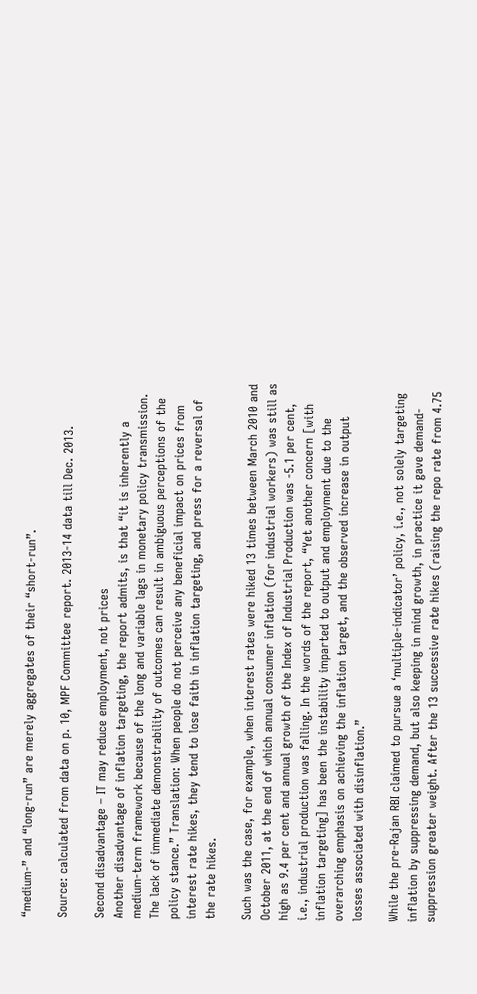“medium-” and “long-run” are merely aggregates of their “short-run”.

Source: calculated from data on p. 10, MPF Committee report. 2013-14 data till Dec. 2013.

Second disadvantage – IT may reduce employment, not prices
Another disadvantage of inflation targeting, the report admits, is that “it is inherently a medium-term framework because of the long and variable lags in monetary policy transmission. The lack of immediate demonstrability of outcomes can result in ambiguous perceptions of the policy stance.” Translation: When people do not perceive any beneficial impact on prices from interest rate hikes, they tend to lose faith in inflation targeting, and press for a reversal of the rate hikes.

Such was the case, for example, when interest rates were hiked 13 times between March 2010 and October 2011, at the end of which annual consumer inflation (for industrial workers) was still as high as 9.4 per cent and annual growth of the Index of Industrial Production was -5.1 per cent, i.e., industrial production was falling. In the words of the report, “Yet another concern [with inflation targeting] has been the instability imparted to output and employment due to the overarching emphasis on achieving the inflation target, and the observed increase in output losses associated with disinflation.”

While the pre-Rajan RBI claimed to pursue a ‘multiple-indicator’ policy, i.e., not solely targeting inflation by suppressing demand, but also keeping in mind growth, in practice it gave demand-suppression greater weight. After the 13 successive rate hikes (raising the repo rate from 4.75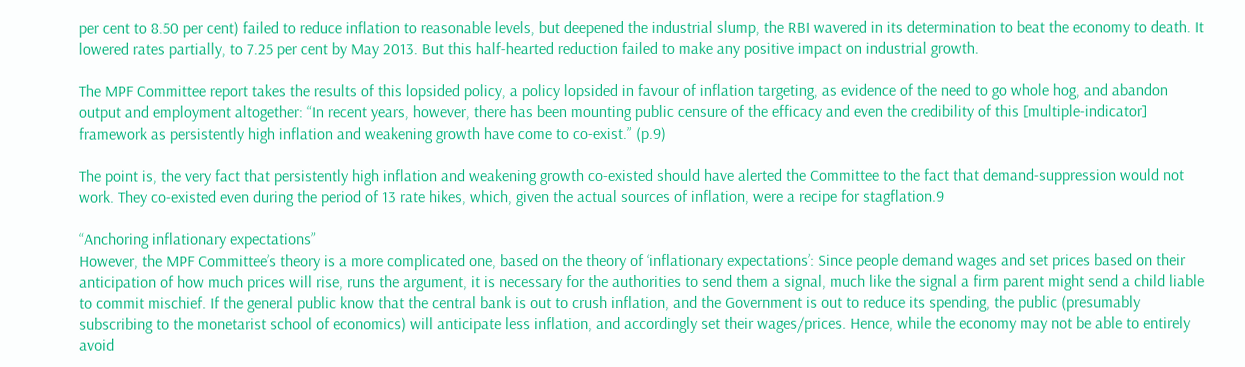per cent to 8.50 per cent) failed to reduce inflation to reasonable levels, but deepened the industrial slump, the RBI wavered in its determination to beat the economy to death. It lowered rates partially, to 7.25 per cent by May 2013. But this half-hearted reduction failed to make any positive impact on industrial growth.

The MPF Committee report takes the results of this lopsided policy, a policy lopsided in favour of inflation targeting, as evidence of the need to go whole hog, and abandon output and employment altogether: “In recent years, however, there has been mounting public censure of the efficacy and even the credibility of this [multiple-indicator] framework as persistently high inflation and weakening growth have come to co-exist.” (p.9)

The point is, the very fact that persistently high inflation and weakening growth co-existed should have alerted the Committee to the fact that demand-suppression would not work. They co-existed even during the period of 13 rate hikes, which, given the actual sources of inflation, were a recipe for stagflation.9

“Anchoring inflationary expectations”
However, the MPF Committee’s theory is a more complicated one, based on the theory of ‘inflationary expectations’: Since people demand wages and set prices based on their anticipation of how much prices will rise, runs the argument, it is necessary for the authorities to send them a signal, much like the signal a firm parent might send a child liable to commit mischief. If the general public know that the central bank is out to crush inflation, and the Government is out to reduce its spending, the public (presumably subscribing to the monetarist school of economics) will anticipate less inflation, and accordingly set their wages/prices. Hence, while the economy may not be able to entirely avoid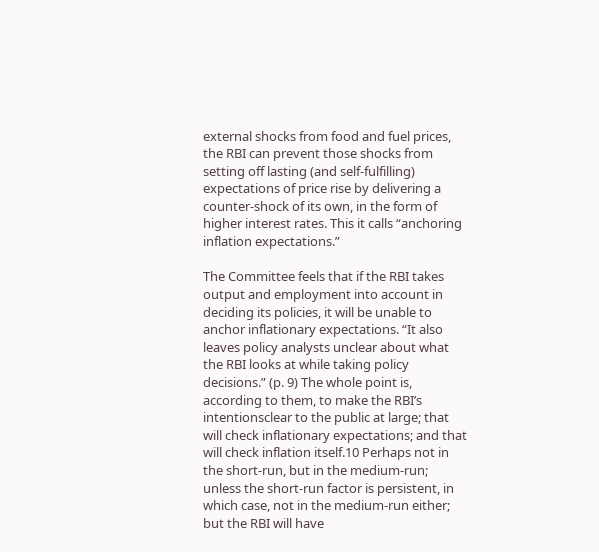external shocks from food and fuel prices, the RBI can prevent those shocks from setting off lasting (and self-fulfilling) expectations of price rise by delivering a counter-shock of its own, in the form of higher interest rates. This it calls “anchoring inflation expectations.”

The Committee feels that if the RBI takes output and employment into account in deciding its policies, it will be unable to anchor inflationary expectations. “It also leaves policy analysts unclear about what the RBI looks at while taking policy decisions.” (p. 9) The whole point is, according to them, to make the RBI’s intentionsclear to the public at large; that will check inflationary expectations; and that will check inflation itself.10 Perhaps not in the short-run, but in the medium-run; unless the short-run factor is persistent, in which case, not in the medium-run either; but the RBI will have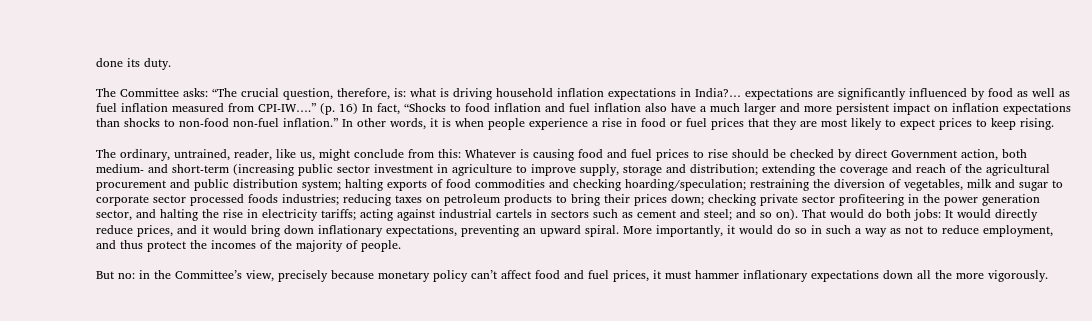done its duty.

The Committee asks: “The crucial question, therefore, is: what is driving household inflation expectations in India?… expectations are significantly influenced by food as well as fuel inflation measured from CPI-IW….” (p. 16) In fact, “Shocks to food inflation and fuel inflation also have a much larger and more persistent impact on inflation expectations than shocks to non-food non-fuel inflation.” In other words, it is when people experience a rise in food or fuel prices that they are most likely to expect prices to keep rising.

The ordinary, untrained, reader, like us, might conclude from this: Whatever is causing food and fuel prices to rise should be checked by direct Government action, both medium- and short-term (increasing public sector investment in agriculture to improve supply, storage and distribution; extending the coverage and reach of the agricultural procurement and public distribution system; halting exports of food commodities and checking hoarding/speculation; restraining the diversion of vegetables, milk and sugar to corporate sector processed foods industries; reducing taxes on petroleum products to bring their prices down; checking private sector profiteering in the power generation sector, and halting the rise in electricity tariffs; acting against industrial cartels in sectors such as cement and steel; and so on). That would do both jobs: It would directly reduce prices, and it would bring down inflationary expectations, preventing an upward spiral. More importantly, it would do so in such a way as not to reduce employment, and thus protect the incomes of the majority of people.

But no: in the Committee’s view, precisely because monetary policy can’t affect food and fuel prices, it must hammer inflationary expectations down all the more vigorously.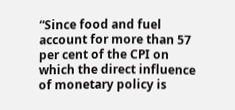“Since food and fuel account for more than 57 per cent of the CPI on which the direct influence of monetary policy is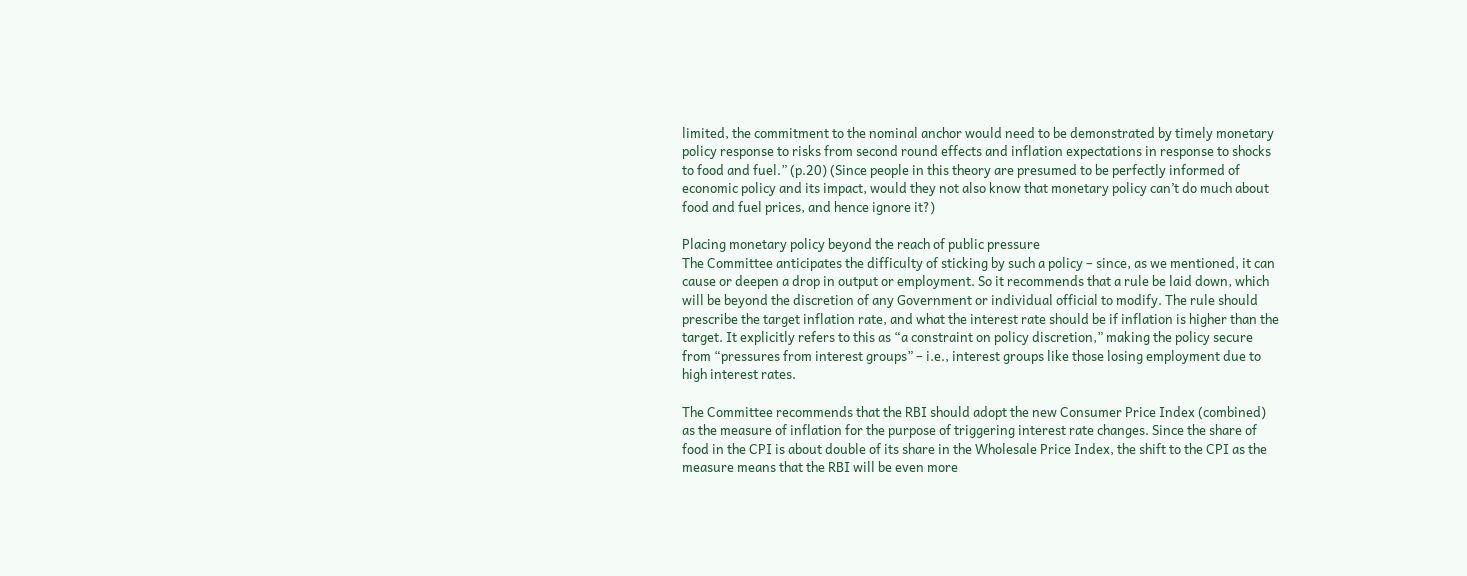limited, the commitment to the nominal anchor would need to be demonstrated by timely monetary policy response to risks from second round effects and inflation expectations in response to shocks to food and fuel.” (p.20) (Since people in this theory are presumed to be perfectly informed of economic policy and its impact, would they not also know that monetary policy can’t do much about food and fuel prices, and hence ignore it?)

Placing monetary policy beyond the reach of public pressure
The Committee anticipates the difficulty of sticking by such a policy – since, as we mentioned, it can cause or deepen a drop in output or employment. So it recommends that a rule be laid down, which will be beyond the discretion of any Government or individual official to modify. The rule should prescribe the target inflation rate, and what the interest rate should be if inflation is higher than the target. It explicitly refers to this as “a constraint on policy discretion,” making the policy secure from “pressures from interest groups” – i.e., interest groups like those losing employment due to high interest rates.

The Committee recommends that the RBI should adopt the new Consumer Price Index (combined) as the measure of inflation for the purpose of triggering interest rate changes. Since the share of food in the CPI is about double of its share in the Wholesale Price Index, the shift to the CPI as the measure means that the RBI will be even more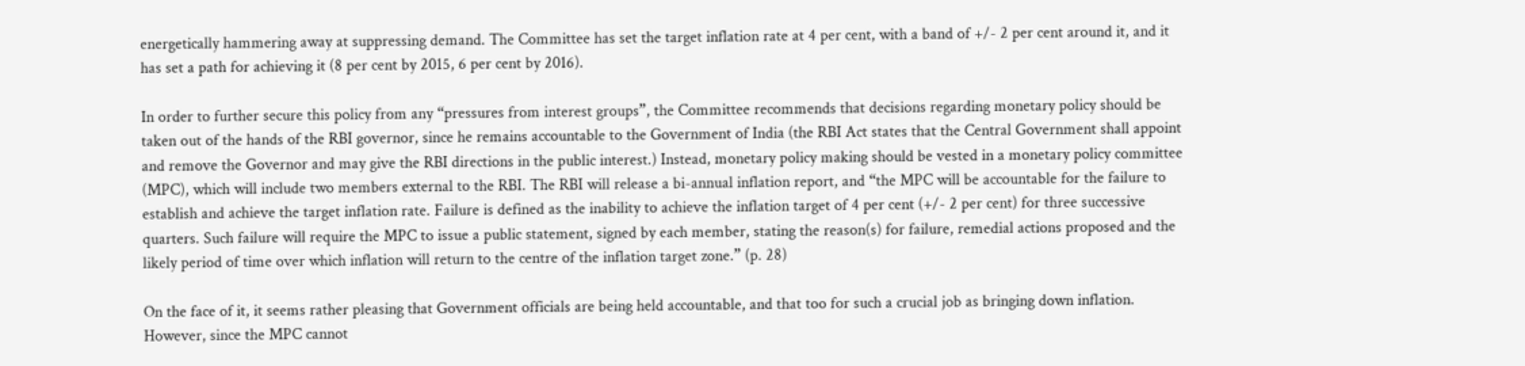energetically hammering away at suppressing demand. The Committee has set the target inflation rate at 4 per cent, with a band of +/- 2 per cent around it, and it has set a path for achieving it (8 per cent by 2015, 6 per cent by 2016).

In order to further secure this policy from any “pressures from interest groups”, the Committee recommends that decisions regarding monetary policy should be taken out of the hands of the RBI governor, since he remains accountable to the Government of India (the RBI Act states that the Central Government shall appoint and remove the Governor and may give the RBI directions in the public interest.) Instead, monetary policy making should be vested in a monetary policy committee (MPC), which will include two members external to the RBI. The RBI will release a bi-annual inflation report, and “the MPC will be accountable for the failure to establish and achieve the target inflation rate. Failure is defined as the inability to achieve the inflation target of 4 per cent (+/- 2 per cent) for three successive quarters. Such failure will require the MPC to issue a public statement, signed by each member, stating the reason(s) for failure, remedial actions proposed and the likely period of time over which inflation will return to the centre of the inflation target zone.” (p. 28)

On the face of it, it seems rather pleasing that Government officials are being held accountable, and that too for such a crucial job as bringing down inflation. However, since the MPC cannot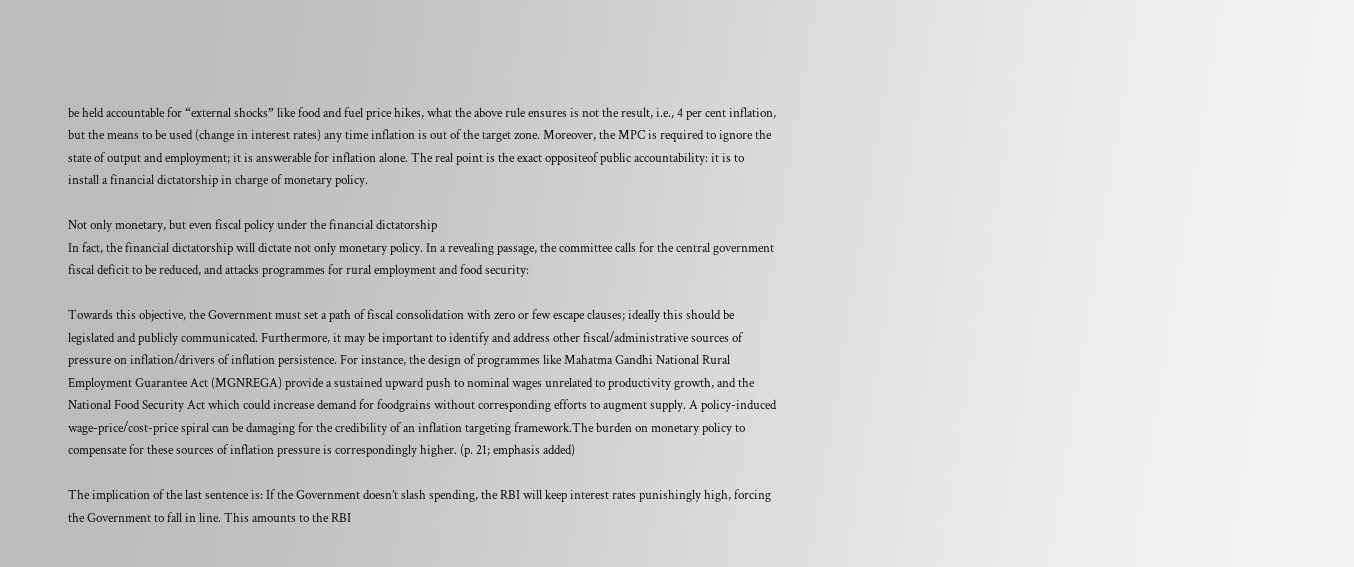be held accountable for “external shocks” like food and fuel price hikes, what the above rule ensures is not the result, i.e., 4 per cent inflation, but the means to be used (change in interest rates) any time inflation is out of the target zone. Moreover, the MPC is required to ignore the state of output and employment; it is answerable for inflation alone. The real point is the exact oppositeof public accountability: it is to install a financial dictatorship in charge of monetary policy.

Not only monetary, but even fiscal policy under the financial dictatorship
In fact, the financial dictatorship will dictate not only monetary policy. In a revealing passage, the committee calls for the central government fiscal deficit to be reduced, and attacks programmes for rural employment and food security:

Towards this objective, the Government must set a path of fiscal consolidation with zero or few escape clauses; ideally this should be legislated and publicly communicated. Furthermore, it may be important to identify and address other fiscal/administrative sources of pressure on inflation/drivers of inflation persistence. For instance, the design of programmes like Mahatma Gandhi National Rural Employment Guarantee Act (MGNREGA) provide a sustained upward push to nominal wages unrelated to productivity growth, and the National Food Security Act which could increase demand for foodgrains without corresponding efforts to augment supply. A policy-induced wage-price/cost-price spiral can be damaging for the credibility of an inflation targeting framework.The burden on monetary policy to compensate for these sources of inflation pressure is correspondingly higher. (p. 21; emphasis added)

The implication of the last sentence is: If the Government doesn’t slash spending, the RBI will keep interest rates punishingly high, forcing the Government to fall in line. This amounts to the RBI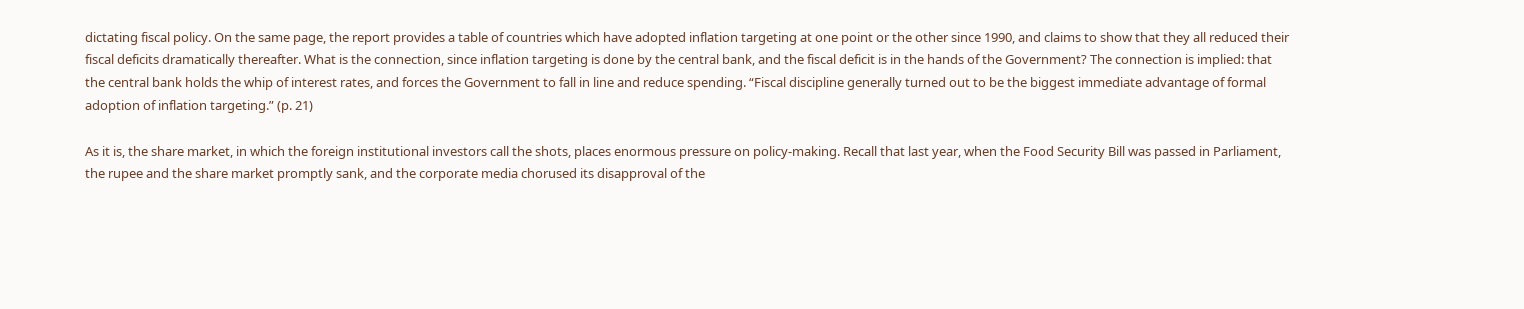dictating fiscal policy. On the same page, the report provides a table of countries which have adopted inflation targeting at one point or the other since 1990, and claims to show that they all reduced their fiscal deficits dramatically thereafter. What is the connection, since inflation targeting is done by the central bank, and the fiscal deficit is in the hands of the Government? The connection is implied: that the central bank holds the whip of interest rates, and forces the Government to fall in line and reduce spending. “Fiscal discipline generally turned out to be the biggest immediate advantage of formal adoption of inflation targeting.” (p. 21)

As it is, the share market, in which the foreign institutional investors call the shots, places enormous pressure on policy-making. Recall that last year, when the Food Security Bill was passed in Parliament, the rupee and the share market promptly sank, and the corporate media chorused its disapproval of the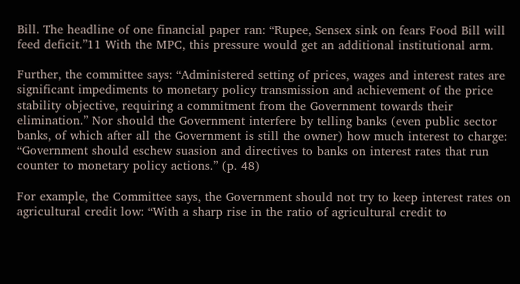Bill. The headline of one financial paper ran: “Rupee, Sensex sink on fears Food Bill will feed deficit.”11 With the MPC, this pressure would get an additional institutional arm.

Further, the committee says: “Administered setting of prices, wages and interest rates are significant impediments to monetary policy transmission and achievement of the price stability objective, requiring a commitment from the Government towards their elimination.” Nor should the Government interfere by telling banks (even public sector banks, of which after all the Government is still the owner) how much interest to charge: “Government should eschew suasion and directives to banks on interest rates that run counter to monetary policy actions.” (p. 48)

For example, the Committee says, the Government should not try to keep interest rates on agricultural credit low: “With a sharp rise in the ratio of agricultural credit to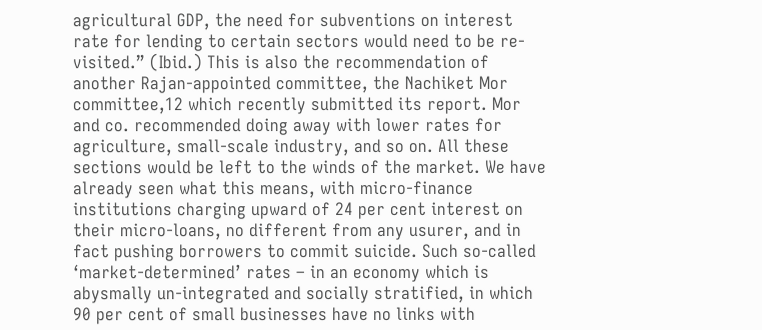agricultural GDP, the need for subventions on interest rate for lending to certain sectors would need to be re-visited.” (Ibid.) This is also the recommendation of another Rajan-appointed committee, the Nachiket Mor committee,12 which recently submitted its report. Mor and co. recommended doing away with lower rates for agriculture, small-scale industry, and so on. All these sections would be left to the winds of the market. We have already seen what this means, with micro-finance institutions charging upward of 24 per cent interest on their micro-loans, no different from any usurer, and in fact pushing borrowers to commit suicide. Such so-called ‘market-determined’ rates – in an economy which is abysmally un-integrated and socially stratified, in which 90 per cent of small businesses have no links with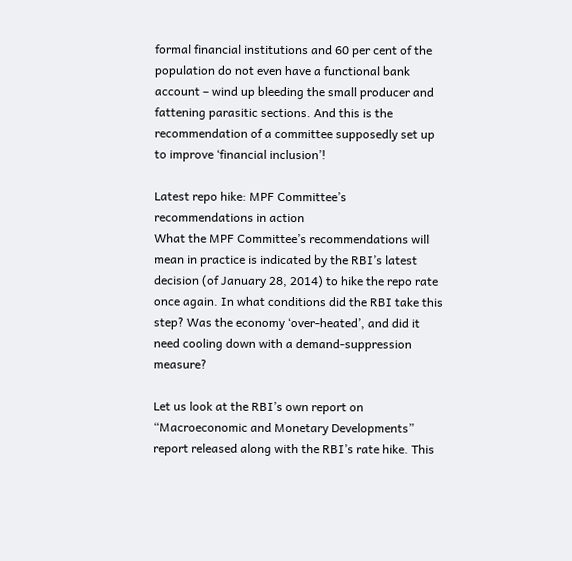formal financial institutions and 60 per cent of the population do not even have a functional bank account – wind up bleeding the small producer and fattening parasitic sections. And this is the recommendation of a committee supposedly set up to improve ‘financial inclusion’!

Latest repo hike: MPF Committee’s recommendations in action
What the MPF Committee’s recommendations will mean in practice is indicated by the RBI’s latest decision (of January 28, 2014) to hike the repo rate once again. In what conditions did the RBI take this step? Was the economy ‘over-heated’, and did it need cooling down with a demand-suppression measure?

Let us look at the RBI’s own report on “Macroeconomic and Monetary Developments” report released along with the RBI’s rate hike. This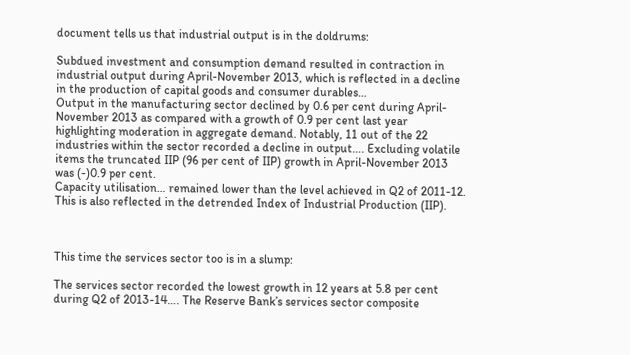document tells us that industrial output is in the doldrums:

Subdued investment and consumption demand resulted in contraction in industrial output during April-November 2013, which is reflected in a decline in the production of capital goods and consumer durables…
Output in the manufacturing sector declined by 0.6 per cent during April-November 2013 as compared with a growth of 0.9 per cent last year highlighting moderation in aggregate demand. Notably, 11 out of the 22 industries within the sector recorded a decline in output…. Excluding volatile items the truncated IIP (96 per cent of IIP) growth in April-November 2013 was (-)0.9 per cent.
Capacity utilisation… remained lower than the level achieved in Q2 of 2011-12. This is also reflected in the detrended Index of Industrial Production (IIP).



This time the services sector too is in a slump:

The services sector recorded the lowest growth in 12 years at 5.8 per cent during Q2 of 2013-14…. The Reserve Bank’s services sector composite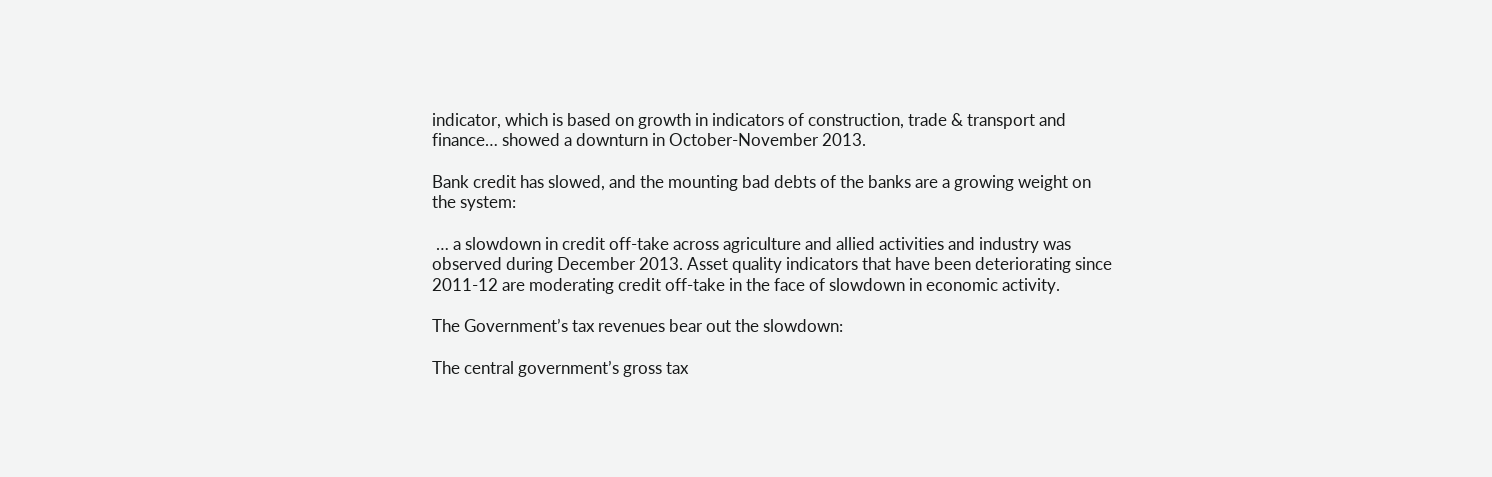indicator, which is based on growth in indicators of construction, trade & transport and finance… showed a downturn in October-November 2013.

Bank credit has slowed, and the mounting bad debts of the banks are a growing weight on the system:

 … a slowdown in credit off-take across agriculture and allied activities and industry was observed during December 2013. Asset quality indicators that have been deteriorating since 2011-12 are moderating credit off-take in the face of slowdown in economic activity.

The Government’s tax revenues bear out the slowdown:

The central government’s gross tax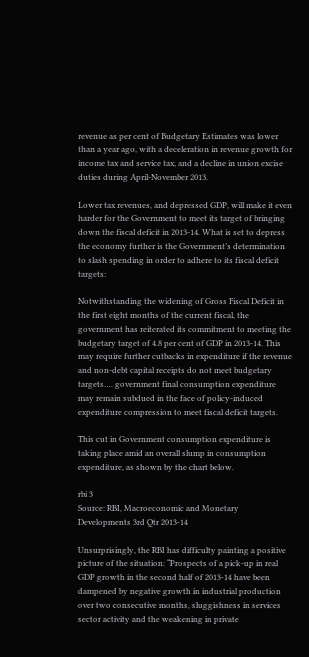revenue as per cent of Budgetary Estimates was lower than a year ago, with a deceleration in revenue growth for income tax and service tax, and a decline in union excise duties during April-November 2013.

Lower tax revenues, and depressed GDP, will make it even harder for the Government to meet its target of bringing down the fiscal deficit in 2013-14. What is set to depress the economy further is the Government’s determination to slash spending in order to adhere to its fiscal deficit targets:

Notwithstanding the widening of Gross Fiscal Deficit in the first eight months of the current fiscal, the government has reiterated its commitment to meeting the budgetary target of 4.8 per cent of GDP in 2013-14. This may require further cutbacks in expenditure if the revenue and non-debt capital receipts do not meet budgetary targets…. government final consumption expenditure may remain subdued in the face of policy-induced expenditure compression to meet fiscal deficit targets.

This cut in Government consumption expenditure is taking place amid an overall slump in consumption expenditure, as shown by the chart below.

rbi 3
Source: RBI, Macroeconomic and Monetary Developments 3rd Qtr 2013-14

Unsurprisingly, the RBI has difficulty painting a positive picture of the situation: “Prospects of a pick-up in real GDP growth in the second half of 2013-14 have been dampened by negative growth in industrial production over two consecutive months, sluggishness in services sector activity and the weakening in private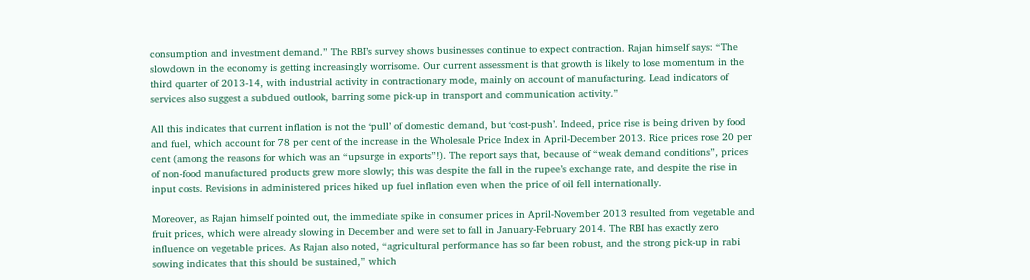consumption and investment demand.” The RBI’s survey shows businesses continue to expect contraction. Rajan himself says: “The slowdown in the economy is getting increasingly worrisome. Our current assessment is that growth is likely to lose momentum in the third quarter of 2013-14, with industrial activity in contractionary mode, mainly on account of manufacturing. Lead indicators of services also suggest a subdued outlook, barring some pick-up in transport and communication activity.”

All this indicates that current inflation is not the ‘pull’ of domestic demand, but ‘cost-push’. Indeed, price rise is being driven by food and fuel, which account for 78 per cent of the increase in the Wholesale Price Index in April-December 2013. Rice prices rose 20 per cent (among the reasons for which was an “upsurge in exports”!). The report says that, because of “weak demand conditions”, prices of non-food manufactured products grew more slowly; this was despite the fall in the rupee’s exchange rate, and despite the rise in input costs. Revisions in administered prices hiked up fuel inflation even when the price of oil fell internationally.

Moreover, as Rajan himself pointed out, the immediate spike in consumer prices in April-November 2013 resulted from vegetable and fruit prices, which were already slowing in December and were set to fall in January-February 2014. The RBI has exactly zero influence on vegetable prices. As Rajan also noted, “agricultural performance has so far been robust, and the strong pick-up in rabi sowing indicates that this should be sustained,” which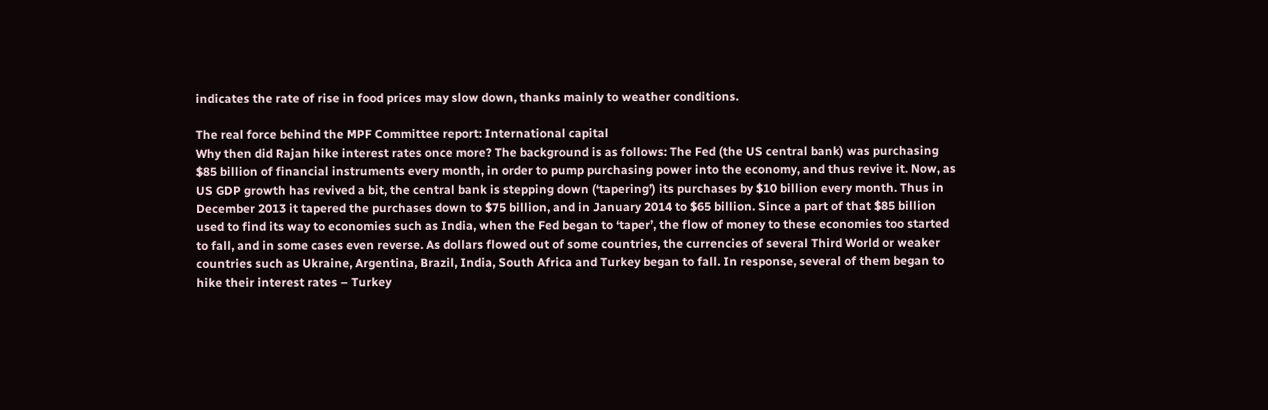indicates the rate of rise in food prices may slow down, thanks mainly to weather conditions.

The real force behind the MPF Committee report: International capital
Why then did Rajan hike interest rates once more? The background is as follows: The Fed (the US central bank) was purchasing $85 billion of financial instruments every month, in order to pump purchasing power into the economy, and thus revive it. Now, as US GDP growth has revived a bit, the central bank is stepping down (‘tapering’) its purchases by $10 billion every month. Thus in December 2013 it tapered the purchases down to $75 billion, and in January 2014 to $65 billion. Since a part of that $85 billion used to find its way to economies such as India, when the Fed began to ‘taper’, the flow of money to these economies too started to fall, and in some cases even reverse. As dollars flowed out of some countries, the currencies of several Third World or weaker countries such as Ukraine, Argentina, Brazil, India, South Africa and Turkey began to fall. In response, several of them began to hike their interest rates – Turkey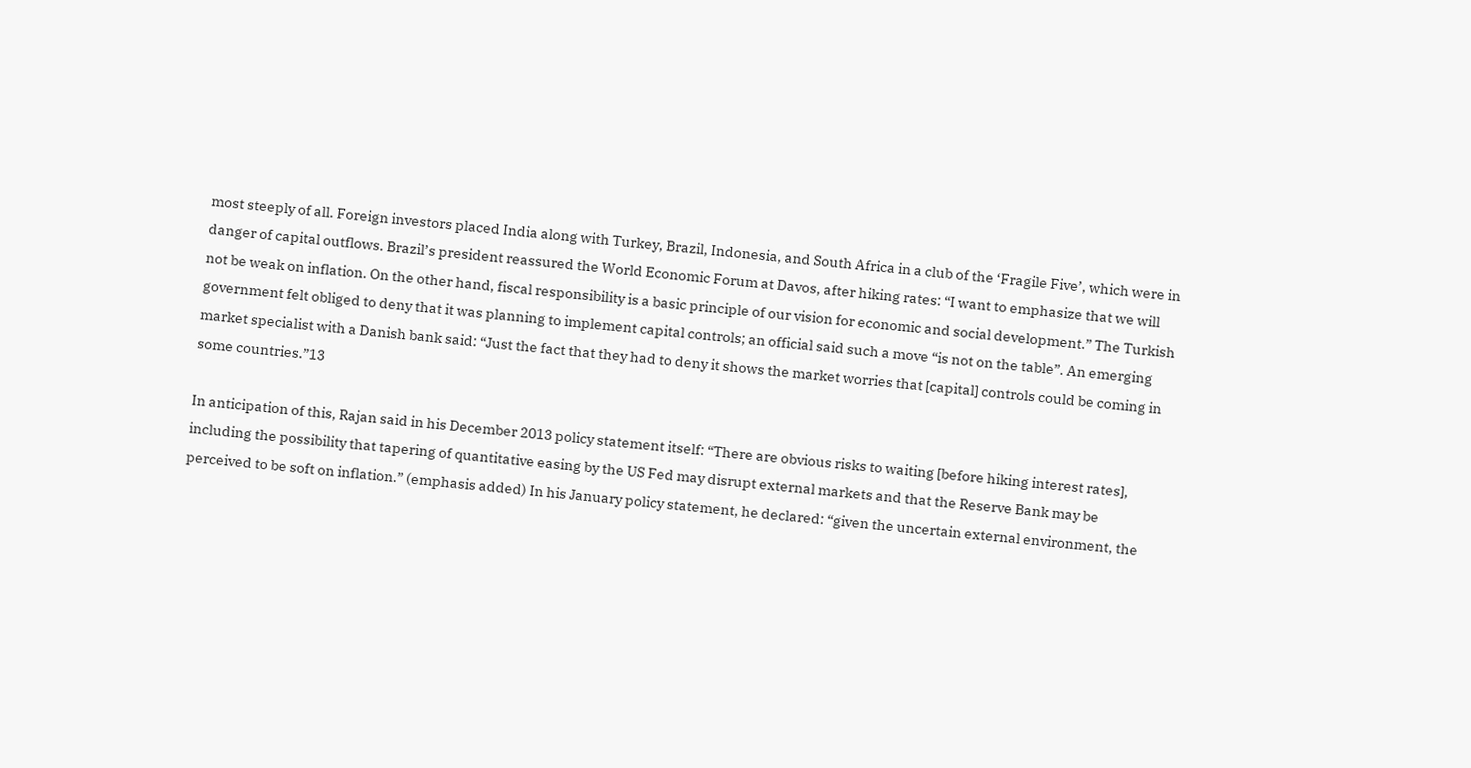most steeply of all. Foreign investors placed India along with Turkey, Brazil, Indonesia, and South Africa in a club of the ‘Fragile Five’, which were in danger of capital outflows. Brazil’s president reassured the World Economic Forum at Davos, after hiking rates: “I want to emphasize that we will not be weak on inflation. On the other hand, fiscal responsibility is a basic principle of our vision for economic and social development.” The Turkish government felt obliged to deny that it was planning to implement capital controls; an official said such a move “is not on the table”. An emerging market specialist with a Danish bank said: “Just the fact that they had to deny it shows the market worries that [capital] controls could be coming in some countries.”13

In anticipation of this, Rajan said in his December 2013 policy statement itself: “There are obvious risks to waiting [before hiking interest rates], including the possibility that tapering of quantitative easing by the US Fed may disrupt external markets and that the Reserve Bank may be perceived to be soft on inflation.” (emphasis added) In his January policy statement, he declared: “given the uncertain external environment, the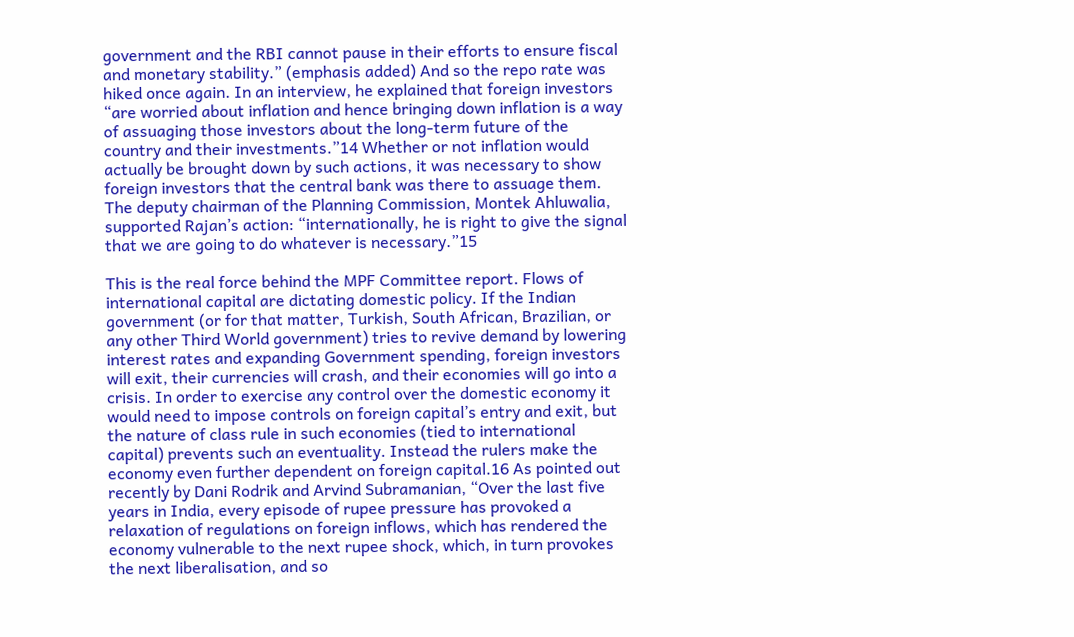government and the RBI cannot pause in their efforts to ensure fiscal and monetary stability.” (emphasis added) And so the repo rate was hiked once again. In an interview, he explained that foreign investors “are worried about inflation and hence bringing down inflation is a way of assuaging those investors about the long-term future of the country and their investments.”14 Whether or not inflation would actually be brought down by such actions, it was necessary to show foreign investors that the central bank was there to assuage them. The deputy chairman of the Planning Commission, Montek Ahluwalia, supported Rajan’s action: “internationally, he is right to give the signal that we are going to do whatever is necessary.”15

This is the real force behind the MPF Committee report. Flows of international capital are dictating domestic policy. If the Indian government (or for that matter, Turkish, South African, Brazilian, or any other Third World government) tries to revive demand by lowering interest rates and expanding Government spending, foreign investors will exit, their currencies will crash, and their economies will go into a crisis. In order to exercise any control over the domestic economy it would need to impose controls on foreign capital’s entry and exit, but the nature of class rule in such economies (tied to international capital) prevents such an eventuality. Instead the rulers make the economy even further dependent on foreign capital.16 As pointed out recently by Dani Rodrik and Arvind Subramanian, “Over the last five years in India, every episode of rupee pressure has provoked a relaxation of regulations on foreign inflows, which has rendered the economy vulnerable to the next rupee shock, which, in turn provokes the next liberalisation, and so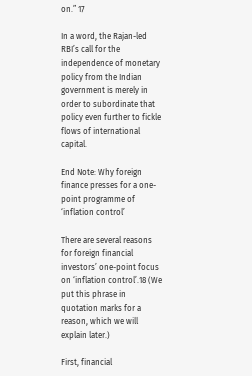on.” 17

In a word, the Rajan-led RBI’s call for the independence of monetary policy from the Indian government is merely in order to subordinate that policy even further to fickle flows of international capital.

End Note: Why foreign finance presses for a one-point programme of ‘inflation control’

There are several reasons for foreign financial investors’ one-point focus on ‘inflation control’.18 (We put this phrase in quotation marks for a reason, which we will explain later.)

First, financial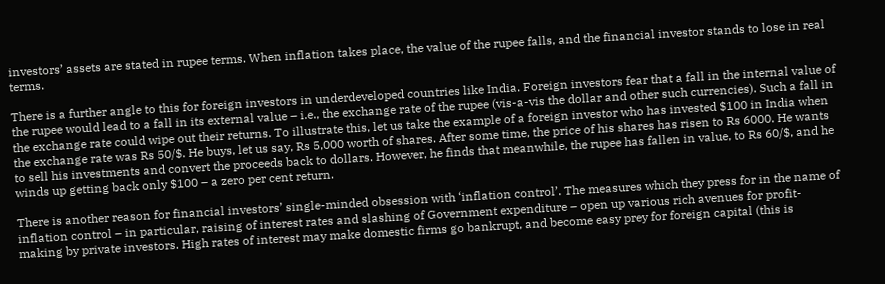investors’ assets are stated in rupee terms. When inflation takes place, the value of the rupee falls, and the financial investor stands to lose in real terms.

There is a further angle to this for foreign investors in underdeveloped countries like India. Foreign investors fear that a fall in the internal value of the rupee would lead to a fall in its external value – i.e., the exchange rate of the rupee (vis-a-vis the dollar and other such currencies). Such a fall in the exchange rate could wipe out their returns. To illustrate this, let us take the example of a foreign investor who has invested $100 in India when the exchange rate was Rs 50/$. He buys, let us say, Rs 5,000 worth of shares. After some time, the price of his shares has risen to Rs 6000. He wants to sell his investments and convert the proceeds back to dollars. However, he finds that meanwhile, the rupee has fallen in value, to Rs 60/$, and he winds up getting back only $100 – a zero per cent return.

There is another reason for financial investors’ single-minded obsession with ‘inflation control’. The measures which they press for in the name of inflation control – in particular, raising of interest rates and slashing of Government expenditure – open up various rich avenues for profit-making by private investors. High rates of interest may make domestic firms go bankrupt, and become easy prey for foreign capital (this is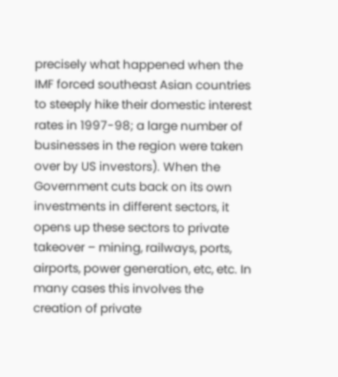precisely what happened when the IMF forced southeast Asian countries to steeply hike their domestic interest rates in 1997-98; a large number of businesses in the region were taken over by US investors). When the Government cuts back on its own investments in different sectors, it opens up these sectors to private takeover – mining, railways, ports, airports, power generation, etc, etc. In many cases this involves the creation of private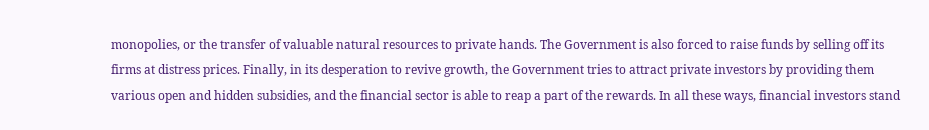monopolies, or the transfer of valuable natural resources to private hands. The Government is also forced to raise funds by selling off its firms at distress prices. Finally, in its desperation to revive growth, the Government tries to attract private investors by providing them various open and hidden subsidies, and the financial sector is able to reap a part of the rewards. In all these ways, financial investors stand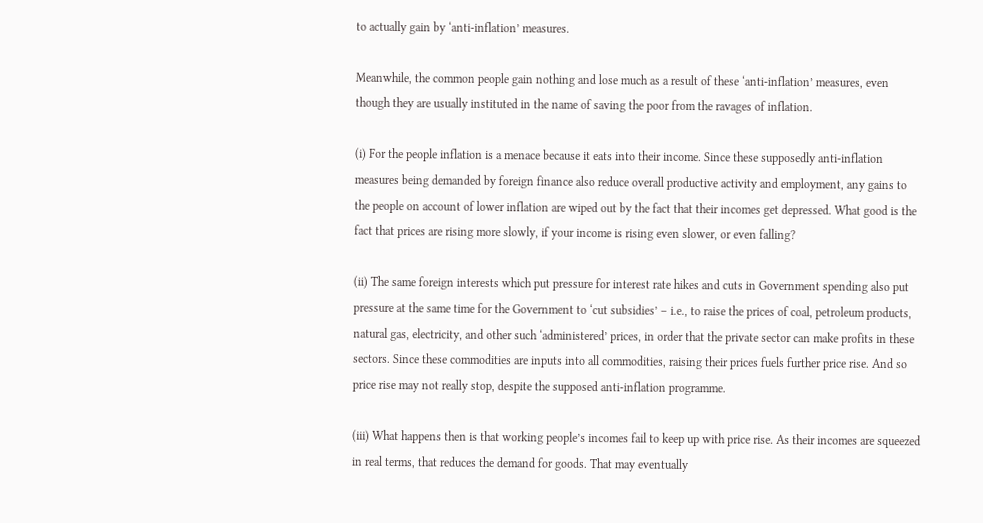to actually gain by ‘anti-inflation’ measures.

Meanwhile, the common people gain nothing and lose much as a result of these ‘anti-inflation’ measures, even though they are usually instituted in the name of saving the poor from the ravages of inflation.

(i) For the people inflation is a menace because it eats into their income. Since these supposedly anti-inflation measures being demanded by foreign finance also reduce overall productive activity and employment, any gains to the people on account of lower inflation are wiped out by the fact that their incomes get depressed. What good is the fact that prices are rising more slowly, if your income is rising even slower, or even falling?

(ii) The same foreign interests which put pressure for interest rate hikes and cuts in Government spending also put pressure at the same time for the Government to ‘cut subsidies’ – i.e., to raise the prices of coal, petroleum products, natural gas, electricity, and other such ‘administered’ prices, in order that the private sector can make profits in these sectors. Since these commodities are inputs into all commodities, raising their prices fuels further price rise. And so price rise may not really stop, despite the supposed anti-inflation programme.

(iii) What happens then is that working people’s incomes fail to keep up with price rise. As their incomes are squeezed in real terms, that reduces the demand for goods. That may eventually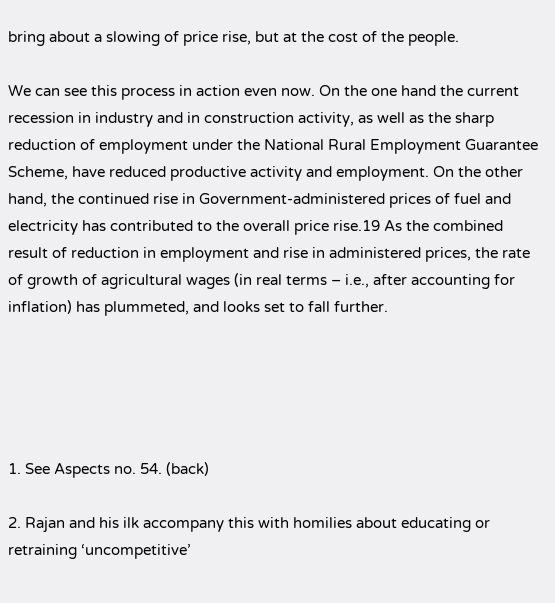bring about a slowing of price rise, but at the cost of the people.

We can see this process in action even now. On the one hand the current recession in industry and in construction activity, as well as the sharp reduction of employment under the National Rural Employment Guarantee Scheme, have reduced productive activity and employment. On the other hand, the continued rise in Government-administered prices of fuel and electricity has contributed to the overall price rise.19 As the combined result of reduction in employment and rise in administered prices, the rate of growth of agricultural wages (in real terms – i.e., after accounting for inflation) has plummeted, and looks set to fall further.





1. See Aspects no. 54. (back)

2. Rajan and his ilk accompany this with homilies about educating or retraining ‘uncompetitive’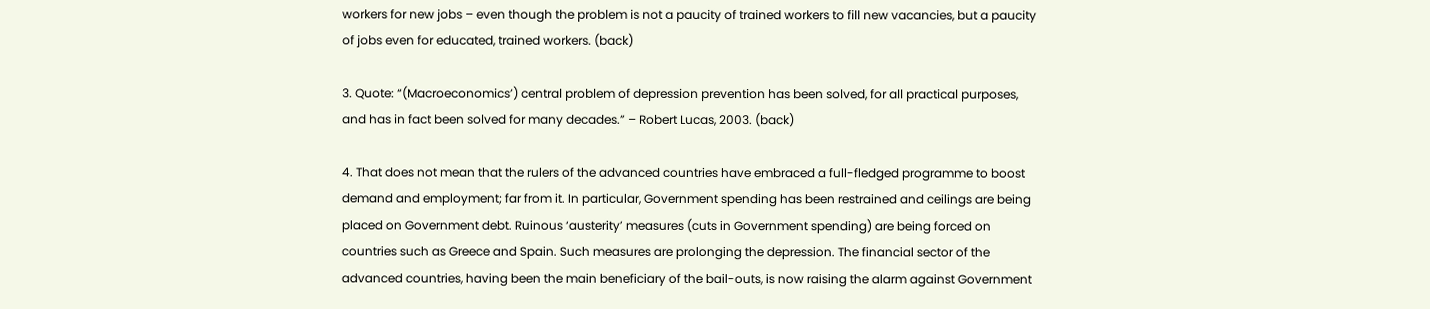workers for new jobs – even though the problem is not a paucity of trained workers to fill new vacancies, but a paucity of jobs even for educated, trained workers. (back)

3. Quote: “(Macroeconomics’) central problem of depression prevention has been solved, for all practical purposes, and has in fact been solved for many decades.” – Robert Lucas, 2003. (back)

4. That does not mean that the rulers of the advanced countries have embraced a full-fledged programme to boost demand and employment; far from it. In particular, Government spending has been restrained and ceilings are being placed on Government debt. Ruinous ‘austerity’ measures (cuts in Government spending) are being forced on countries such as Greece and Spain. Such measures are prolonging the depression. The financial sector of the advanced countries, having been the main beneficiary of the bail-outs, is now raising the alarm against Government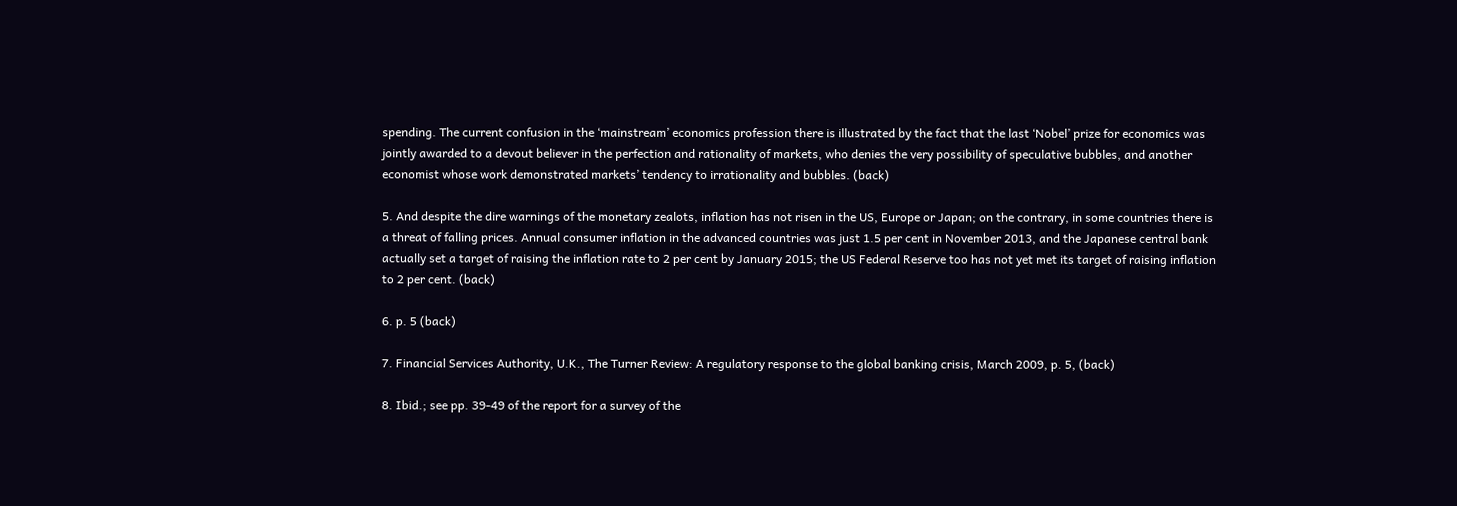spending. The current confusion in the ‘mainstream’ economics profession there is illustrated by the fact that the last ‘Nobel’ prize for economics was jointly awarded to a devout believer in the perfection and rationality of markets, who denies the very possibility of speculative bubbles, and another economist whose work demonstrated markets’ tendency to irrationality and bubbles. (back)

5. And despite the dire warnings of the monetary zealots, inflation has not risen in the US, Europe or Japan; on the contrary, in some countries there is a threat of falling prices. Annual consumer inflation in the advanced countries was just 1.5 per cent in November 2013, and the Japanese central bank actually set a target of raising the inflation rate to 2 per cent by January 2015; the US Federal Reserve too has not yet met its target of raising inflation to 2 per cent. (back)

6. p. 5 (back)

7. Financial Services Authority, U.K., The Turner Review: A regulatory response to the global banking crisis, March 2009, p. 5, (back)

8. Ibid.; see pp. 39-49 of the report for a survey of the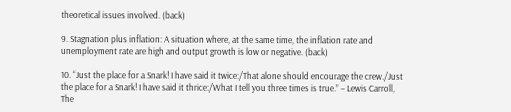theoretical issues involved. (back)

9. Stagnation plus inflation: A situation where, at the same time, the inflation rate and unemployment rate are high and output growth is low or negative. (back)

10. “Just the place for a Snark! I have said it twice:/That alone should encourage the crew./Just the place for a Snark! I have said it thrice:/What I tell you three times is true.” – Lewis Carroll, The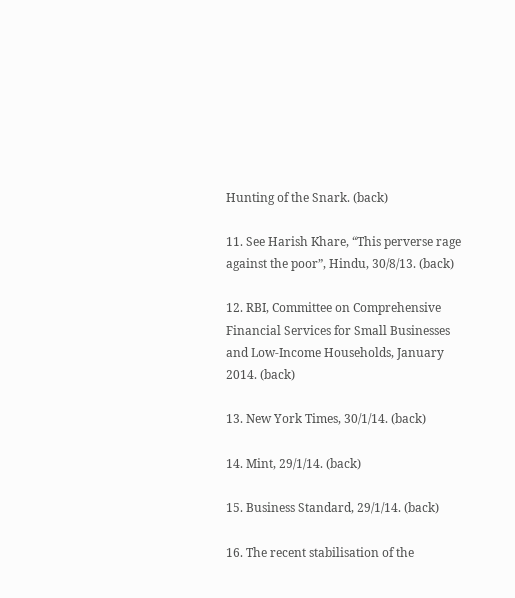Hunting of the Snark. (back)

11. See Harish Khare, “This perverse rage against the poor”, Hindu, 30/8/13. (back)

12. RBI, Committee on Comprehensive Financial Services for Small Businesses and Low-Income Households, January 2014. (back)

13. New York Times, 30/1/14. (back)

14. Mint, 29/1/14. (back)

15. Business Standard, 29/1/14. (back)

16. The recent stabilisation of the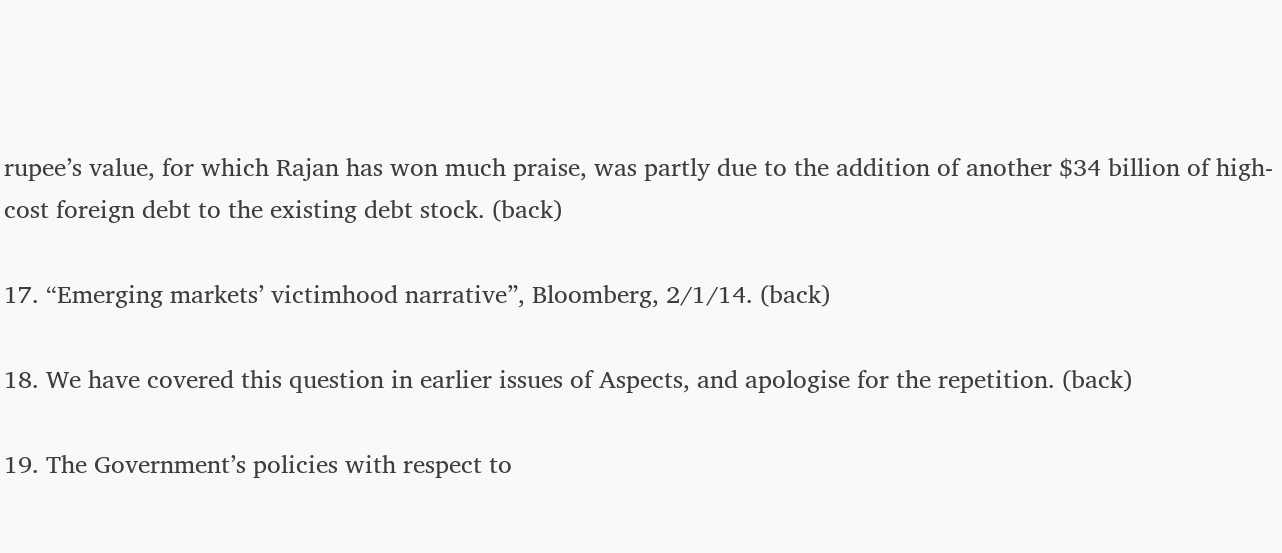rupee’s value, for which Rajan has won much praise, was partly due to the addition of another $34 billion of high-cost foreign debt to the existing debt stock. (back)

17. “Emerging markets’ victimhood narrative”, Bloomberg, 2/1/14. (back)

18. We have covered this question in earlier issues of Aspects, and apologise for the repetition. (back)

19. The Government’s policies with respect to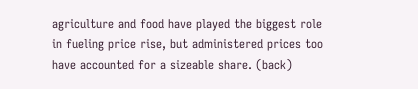agriculture and food have played the biggest role in fueling price rise, but administered prices too have accounted for a sizeable share. (back)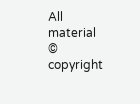All material © copyright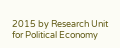2015 by Research Unit for Political Economy